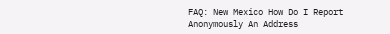FAQ: New Mexico How Do I Report Anonymously An Address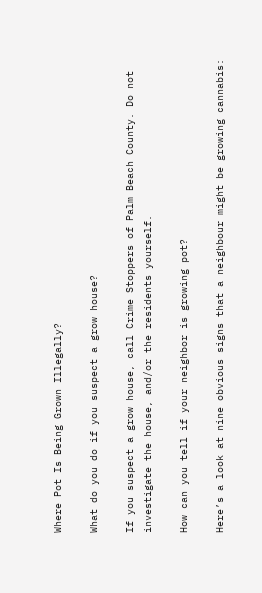Where Pot Is Being Grown Illegally?

What do you do if you suspect a grow house?

If you suspect a grow house, call Crime Stoppers of Palm Beach County. Do not investigate the house, and/or the residents yourself.

How can you tell if your neighbor is growing pot?

Here’s a look at nine obvious signs that a neighbour might be growing cannabis: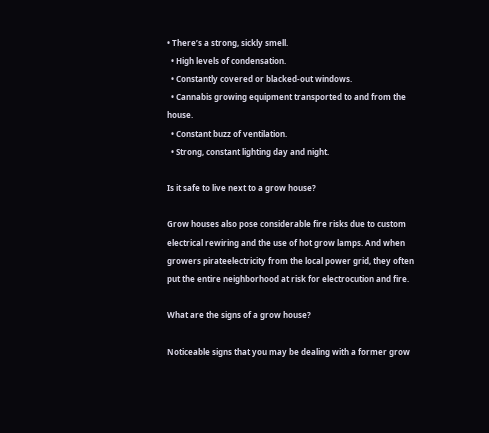• There’s a strong, sickly smell.
  • High levels of condensation.
  • Constantly covered or blacked-out windows.
  • Cannabis growing equipment transported to and from the house.
  • Constant buzz of ventilation.
  • Strong, constant lighting day and night.

Is it safe to live next to a grow house?

Grow houses also pose considerable fire risks due to custom electrical rewiring and the use of hot grow lamps. And when growers pirateelectricity from the local power grid, they often put the entire neighborhood at risk for electrocution and fire.

What are the signs of a grow house?

Noticeable signs that you may be dealing with a former grow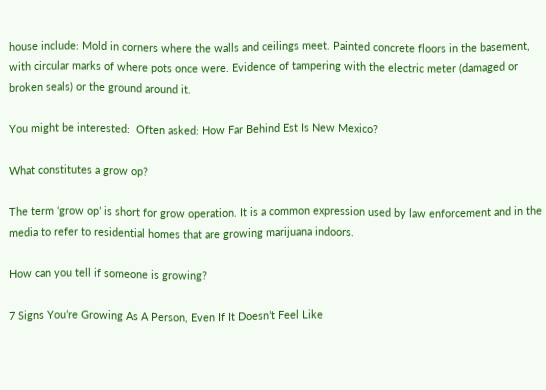house include: Mold in corners where the walls and ceilings meet. Painted concrete floors in the basement, with circular marks of where pots once were. Evidence of tampering with the electric meter (damaged or broken seals) or the ground around it.

You might be interested:  Often asked: How Far Behind Est Is New Mexico?

What constitutes a grow op?

The term ‘grow op’ is short for grow operation. It is a common expression used by law enforcement and in the media to refer to residential homes that are growing marijuana indoors.

How can you tell if someone is growing?

7 Signs You’re Growing As A Person, Even If It Doesn’t Feel Like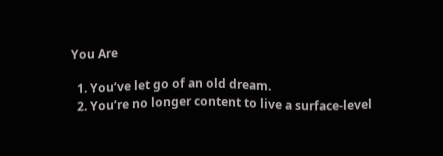You Are

  1. You’ve let go of an old dream.
  2. You’re no longer content to live a surface-level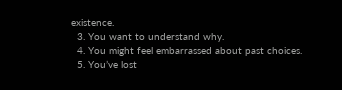existence.
  3. You want to understand why.
  4. You might feel embarrassed about past choices.
  5. You’ve lost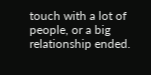touch with a lot of people, or a big relationship ended.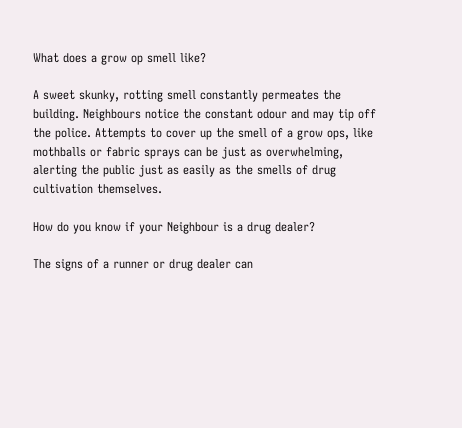What does a grow op smell like?

A sweet skunky, rotting smell constantly permeates the building. Neighbours notice the constant odour and may tip off the police. Attempts to cover up the smell of a grow ops, like mothballs or fabric sprays can be just as overwhelming, alerting the public just as easily as the smells of drug cultivation themselves.

How do you know if your Neighbour is a drug dealer?

The signs of a runner or drug dealer can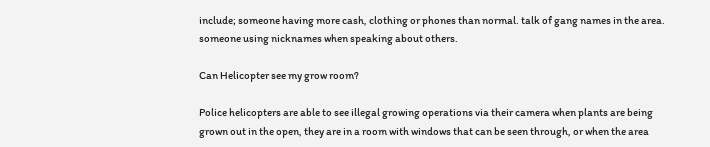include; someone having more cash, clothing or phones than normal. talk of gang names in the area. someone using nicknames when speaking about others.

Can Helicopter see my grow room?

Police helicopters are able to see illegal growing operations via their camera when plants are being grown out in the open, they are in a room with windows that can be seen through, or when the area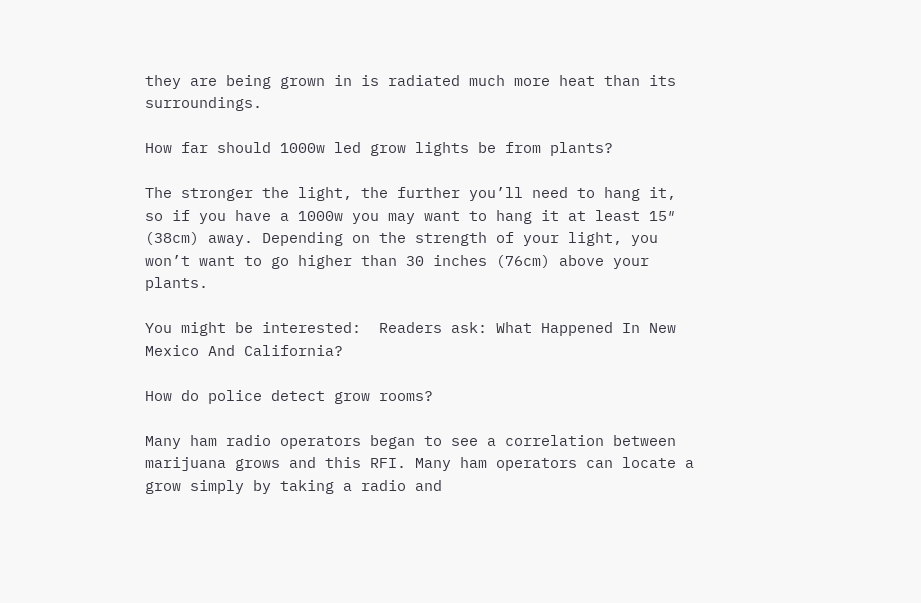they are being grown in is radiated much more heat than its surroundings.

How far should 1000w led grow lights be from plants?

The stronger the light, the further you’ll need to hang it, so if you have a 1000w you may want to hang it at least 15″ (38cm) away. Depending on the strength of your light, you won’t want to go higher than 30 inches (76cm) above your plants.

You might be interested:  Readers ask: What Happened In New Mexico And California?

How do police detect grow rooms?

Many ham radio operators began to see a correlation between marijuana grows and this RFI. Many ham operators can locate a grow simply by taking a radio and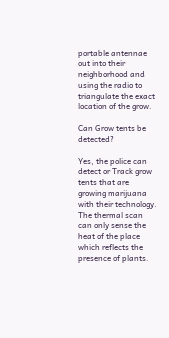portable antennae out into their neighborhood and using the radio to triangulate the exact location of the grow.

Can Grow tents be detected?

Yes, the police can detect or Track grow tents that are growing marijuana with their technology. The thermal scan can only sense the heat of the place which reflects the presence of plants.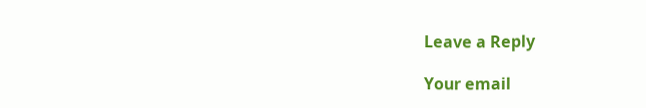Leave a Reply

Your email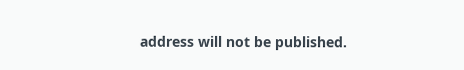address will not be published.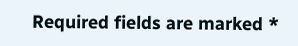Required fields are marked *